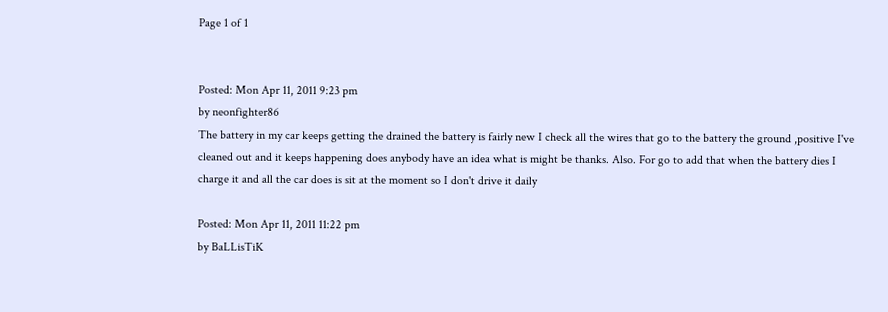Page 1 of 1


Posted: Mon Apr 11, 2011 9:23 pm
by neonfighter86
The battery in my car keeps getting the drained the battery is fairly new I check all the wires that go to the battery the ground ,positive I've cleaned out and it keeps happening does anybody have an idea what is might be thanks. Also. For go to add that when the battery dies I charge it and all the car does is sit at the moment so I don't drive it daily

Posted: Mon Apr 11, 2011 11:22 pm
by BaLLisTiK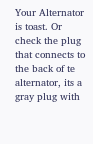Your Alternator is toast. Or check the plug that connects to the back of te alternator, its a gray plug with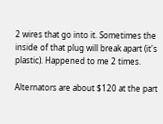2 wires that go into it. Sometimes the inside of that plug will break apart (it's plastic). Happened to me 2 times.

Alternators are about $120 at the part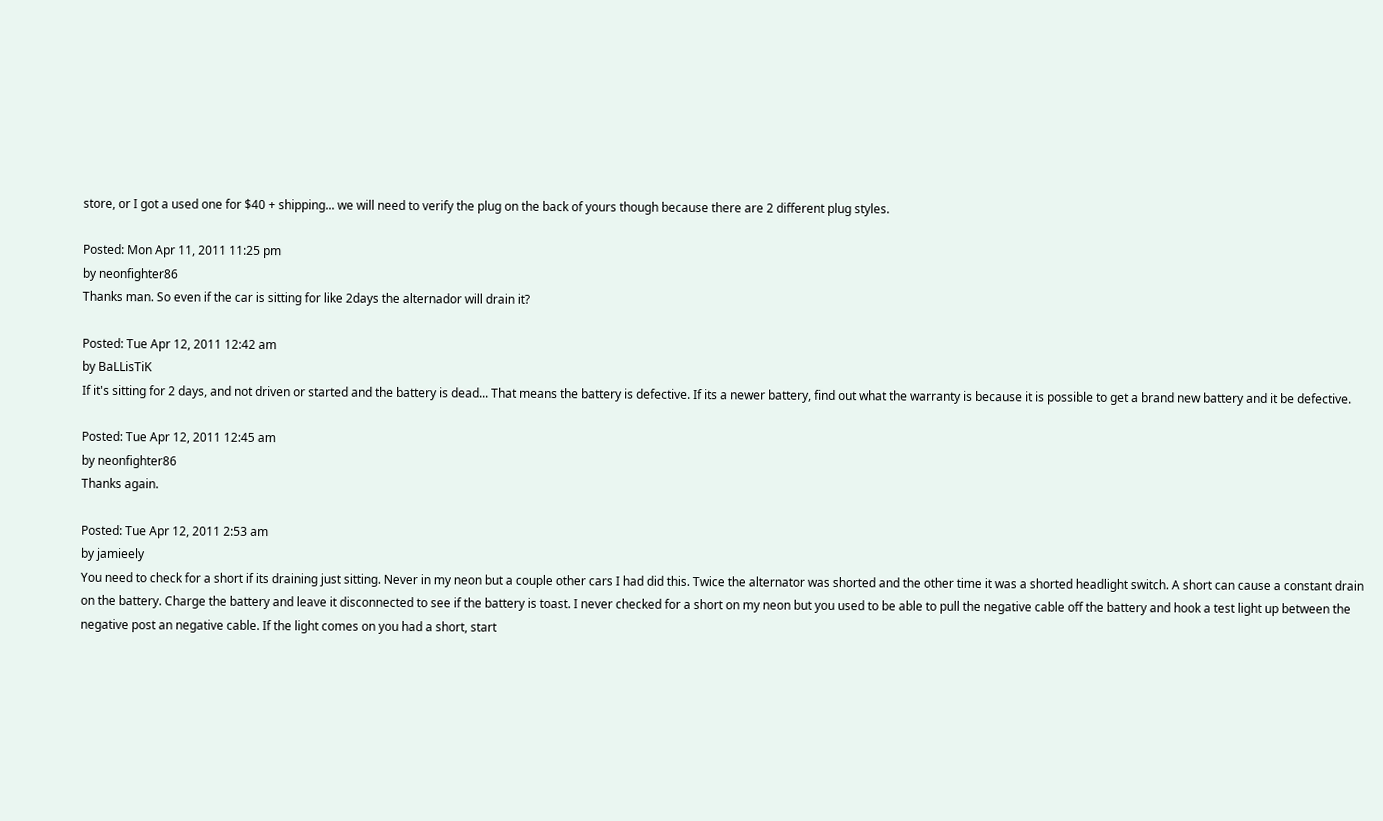store, or I got a used one for $40 + shipping... we will need to verify the plug on the back of yours though because there are 2 different plug styles.

Posted: Mon Apr 11, 2011 11:25 pm
by neonfighter86
Thanks man. So even if the car is sitting for like 2days the alternador will drain it?

Posted: Tue Apr 12, 2011 12:42 am
by BaLLisTiK
If it's sitting for 2 days, and not driven or started and the battery is dead... That means the battery is defective. If its a newer battery, find out what the warranty is because it is possible to get a brand new battery and it be defective.

Posted: Tue Apr 12, 2011 12:45 am
by neonfighter86
Thanks again.

Posted: Tue Apr 12, 2011 2:53 am
by jamieely
You need to check for a short if its draining just sitting. Never in my neon but a couple other cars I had did this. Twice the alternator was shorted and the other time it was a shorted headlight switch. A short can cause a constant drain on the battery. Charge the battery and leave it disconnected to see if the battery is toast. I never checked for a short on my neon but you used to be able to pull the negative cable off the battery and hook a test light up between the negative post an negative cable. If the light comes on you had a short, start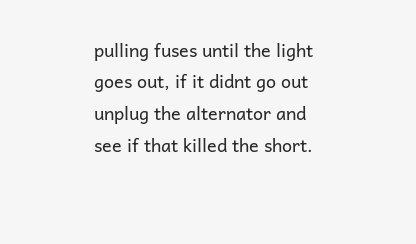pulling fuses until the light goes out, if it didnt go out unplug the alternator and see if that killed the short.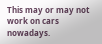This may or may not work on cars nowadays.